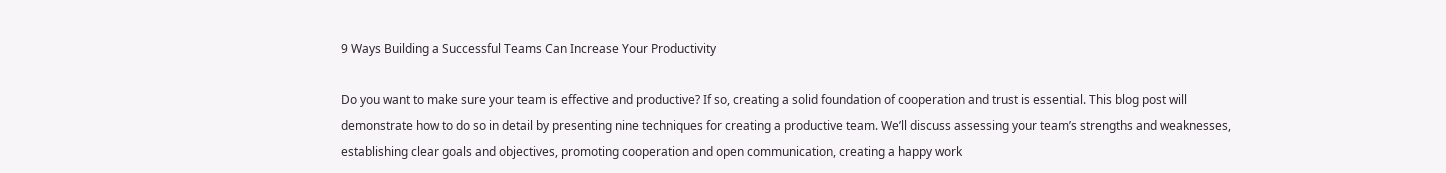9 Ways Building a Successful Teams Can Increase Your Productivity

Do you want to make sure your team is effective and productive? If so, creating a solid foundation of cooperation and trust is essential. This blog post will demonstrate how to do so in detail by presenting nine techniques for creating a productive team. We’ll discuss assessing your team’s strengths and weaknesses, establishing clear goals and objectives, promoting cooperation and open communication, creating a happy work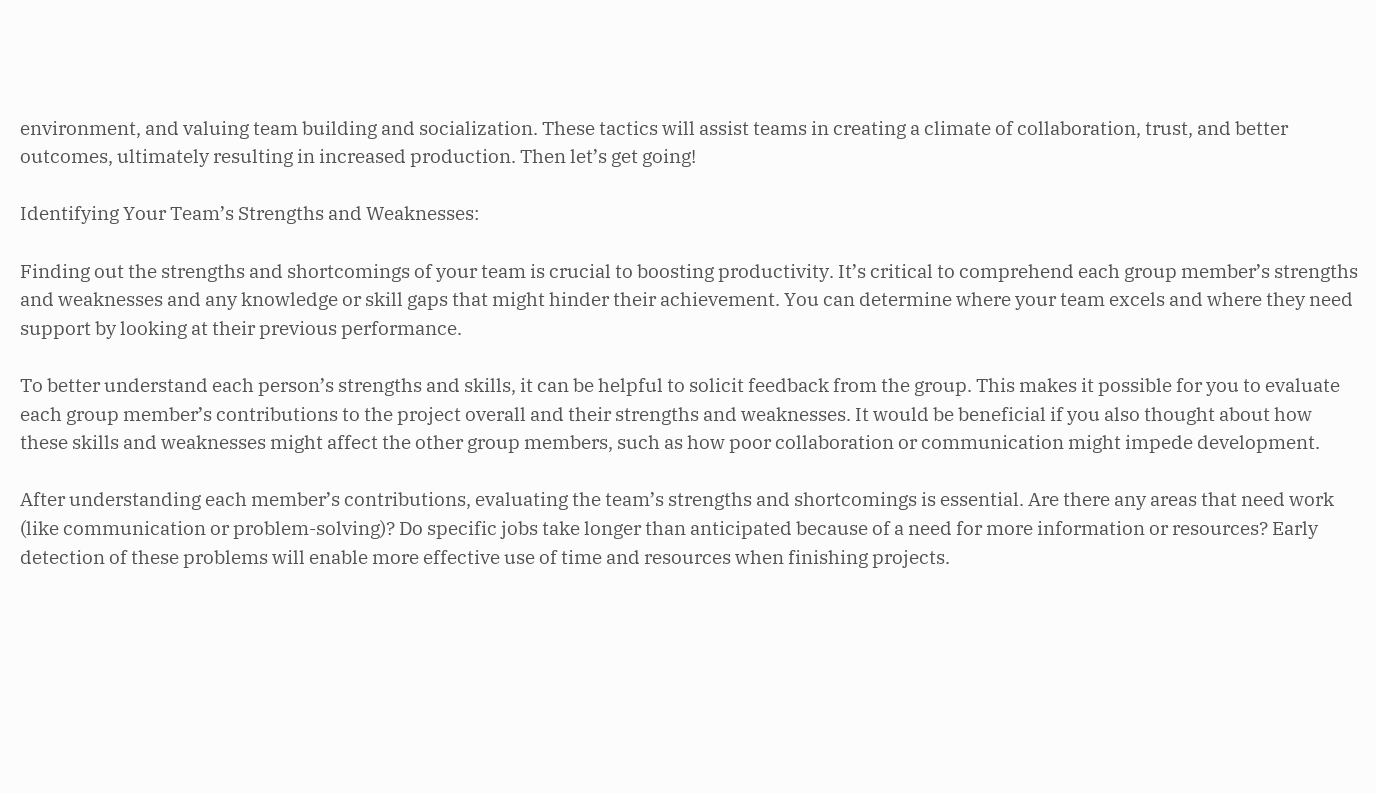environment, and valuing team building and socialization. These tactics will assist teams in creating a climate of collaboration, trust, and better outcomes, ultimately resulting in increased production. Then let’s get going!

Identifying Your Team’s Strengths and Weaknesses:

Finding out the strengths and shortcomings of your team is crucial to boosting productivity. It’s critical to comprehend each group member’s strengths and weaknesses and any knowledge or skill gaps that might hinder their achievement. You can determine where your team excels and where they need support by looking at their previous performance.

To better understand each person’s strengths and skills, it can be helpful to solicit feedback from the group. This makes it possible for you to evaluate each group member’s contributions to the project overall and their strengths and weaknesses. It would be beneficial if you also thought about how these skills and weaknesses might affect the other group members, such as how poor collaboration or communication might impede development.

After understanding each member’s contributions, evaluating the team’s strengths and shortcomings is essential. Are there any areas that need work (like communication or problem-solving)? Do specific jobs take longer than anticipated because of a need for more information or resources? Early detection of these problems will enable more effective use of time and resources when finishing projects.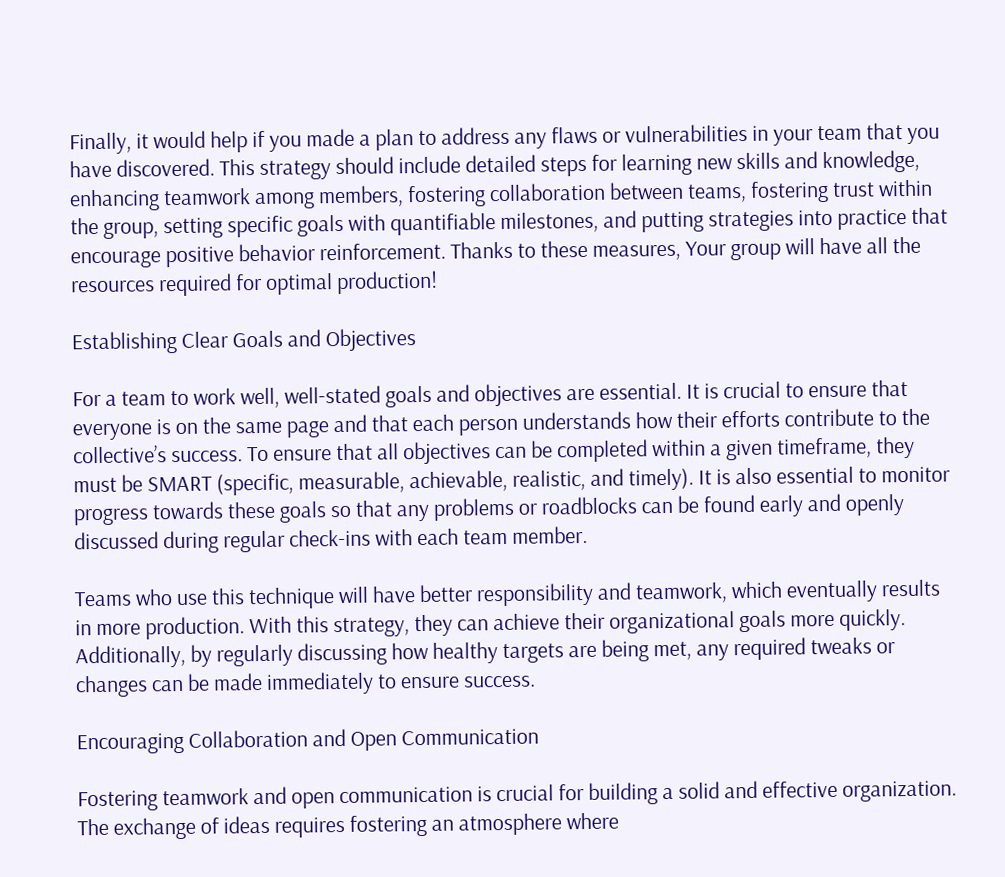Finally, it would help if you made a plan to address any flaws or vulnerabilities in your team that you have discovered. This strategy should include detailed steps for learning new skills and knowledge, enhancing teamwork among members, fostering collaboration between teams, fostering trust within the group, setting specific goals with quantifiable milestones, and putting strategies into practice that encourage positive behavior reinforcement. Thanks to these measures, Your group will have all the resources required for optimal production!

Establishing Clear Goals and Objectives

For a team to work well, well-stated goals and objectives are essential. It is crucial to ensure that everyone is on the same page and that each person understands how their efforts contribute to the collective’s success. To ensure that all objectives can be completed within a given timeframe, they must be SMART (specific, measurable, achievable, realistic, and timely). It is also essential to monitor progress towards these goals so that any problems or roadblocks can be found early and openly discussed during regular check-ins with each team member.

Teams who use this technique will have better responsibility and teamwork, which eventually results in more production. With this strategy, they can achieve their organizational goals more quickly. Additionally, by regularly discussing how healthy targets are being met, any required tweaks or changes can be made immediately to ensure success.

Encouraging Collaboration and Open Communication

Fostering teamwork and open communication is crucial for building a solid and effective organization. The exchange of ideas requires fostering an atmosphere where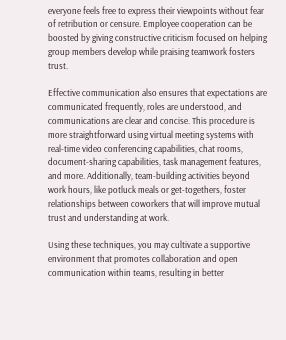everyone feels free to express their viewpoints without fear of retribution or censure. Employee cooperation can be boosted by giving constructive criticism focused on helping group members develop while praising teamwork fosters trust.

Effective communication also ensures that expectations are communicated frequently, roles are understood, and communications are clear and concise. This procedure is more straightforward using virtual meeting systems with real-time video conferencing capabilities, chat rooms, document-sharing capabilities, task management features, and more. Additionally, team-building activities beyond work hours, like potluck meals or get-togethers, foster relationships between coworkers that will improve mutual trust and understanding at work.

Using these techniques, you may cultivate a supportive environment that promotes collaboration and open communication within teams, resulting in better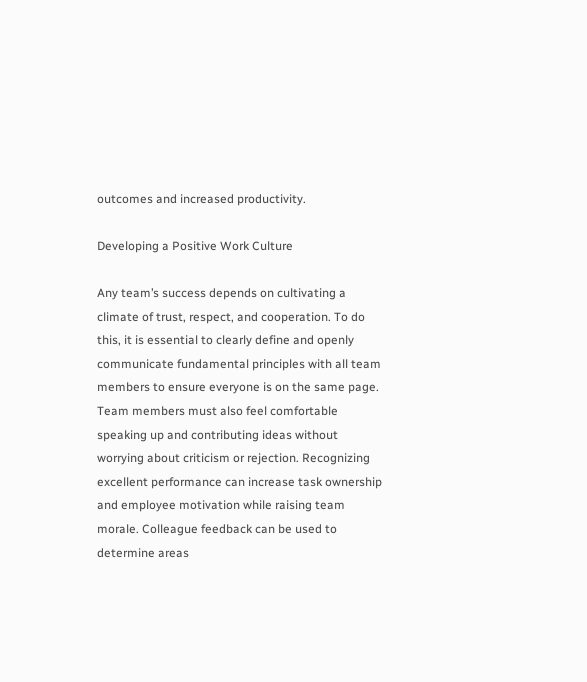outcomes and increased productivity.

Developing a Positive Work Culture

Any team’s success depends on cultivating a climate of trust, respect, and cooperation. To do this, it is essential to clearly define and openly communicate fundamental principles with all team members to ensure everyone is on the same page. Team members must also feel comfortable speaking up and contributing ideas without worrying about criticism or rejection. Recognizing excellent performance can increase task ownership and employee motivation while raising team morale. Colleague feedback can be used to determine areas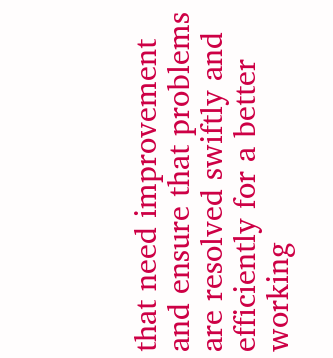that need improvement and ensure that problems are resolved swiftly and efficiently for a better working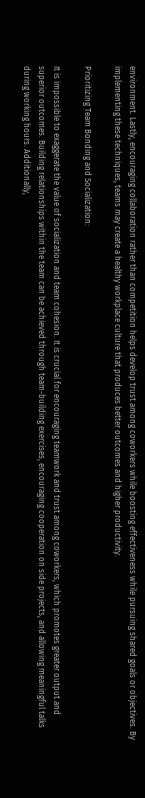environment. Lastly, encouraging collaboration rather than competition helps develop trust among coworkers while boosting effectiveness while pursuing shared goals or objectives. By implementing these techniques, teams may create a healthy workplace culture that produces better outcomes and higher productivity.

Prioritizing Team Bonding and Socialization:

It is impossible to exaggerate the value of socialization and team cohesion. It is crucial for encouraging teamwork and trust among coworkers, which promotes greater output and superior outcomes. Building relationships within the team can be achieved through team-building exercises, encouraging cooperation on side projects, and allowing meaningful talks during working hours. Additionally,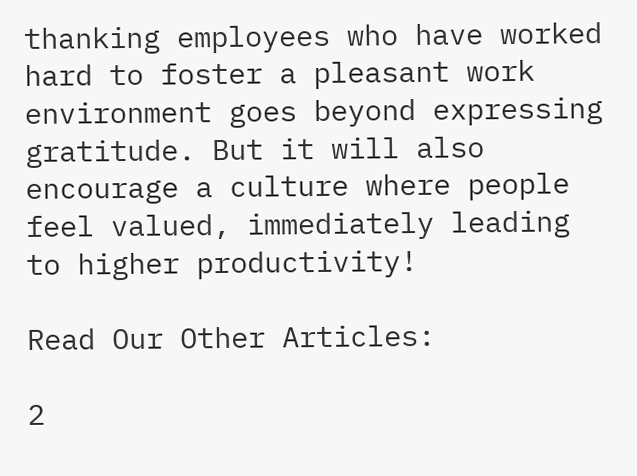thanking employees who have worked hard to foster a pleasant work environment goes beyond expressing gratitude. But it will also encourage a culture where people feel valued, immediately leading to higher productivity!

Read Our Other Articles:

2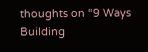thoughts on “9 Ways Building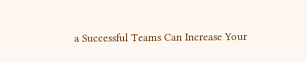a Successful Teams Can Increase Your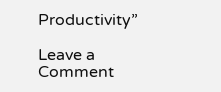Productivity”

Leave a Comment